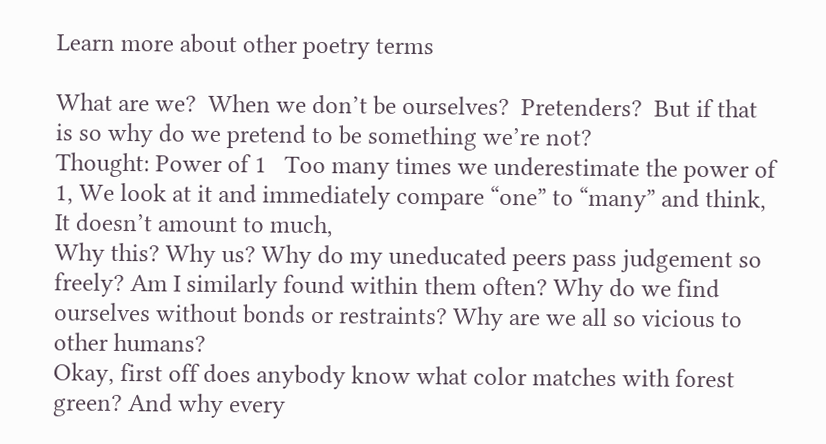Learn more about other poetry terms

What are we?  When we don’t be ourselves?  Pretenders?  But if that is so why do we pretend to be something we’re not?
Thought: Power of 1   Too many times we underestimate the power of 1, We look at it and immediately compare “one” to “many” and think, It doesn’t amount to much,
Why this? Why us? Why do my uneducated peers pass judgement so freely? Am I similarly found within them often? Why do we find ourselves without bonds or restraints? Why are we all so vicious to other humans?
Okay, first off does anybody know what color matches with forest green? And why every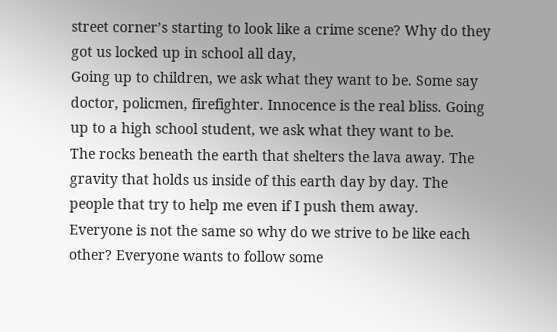street corner’s starting to look like a crime scene? Why do they got us locked up in school all day,
Going up to children, we ask what they want to be. Some say doctor, policmen, firefighter. Innocence is the real bliss. Going up to a high school student, we ask what they want to be.
The rocks beneath the earth that shelters the lava away. The gravity that holds us inside of this earth day by day. The people that try to help me even if I push them away.
Everyone is not the same so why do we strive to be like each other? Everyone wants to follow some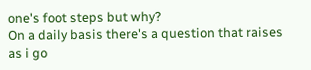one's foot steps but why?
On a daily basis there's a question that raises as i go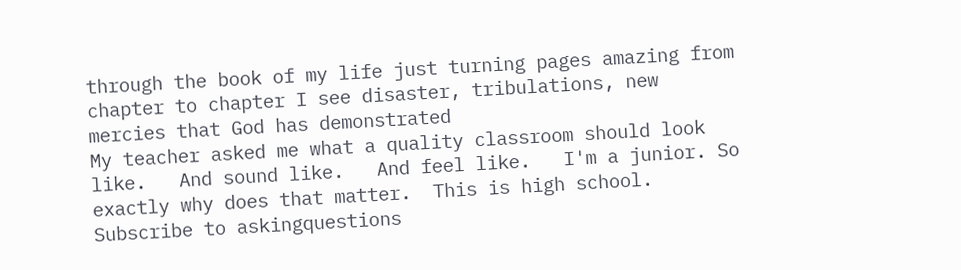through the book of my life just turning pages amazing from chapter to chapter I see disaster, tribulations, new mercies that God has demonstrated
My teacher asked me what a quality classroom should look like.   And sound like.   And feel like.   I'm a junior. So exactly why does that matter.  This is high school.
Subscribe to askingquestions